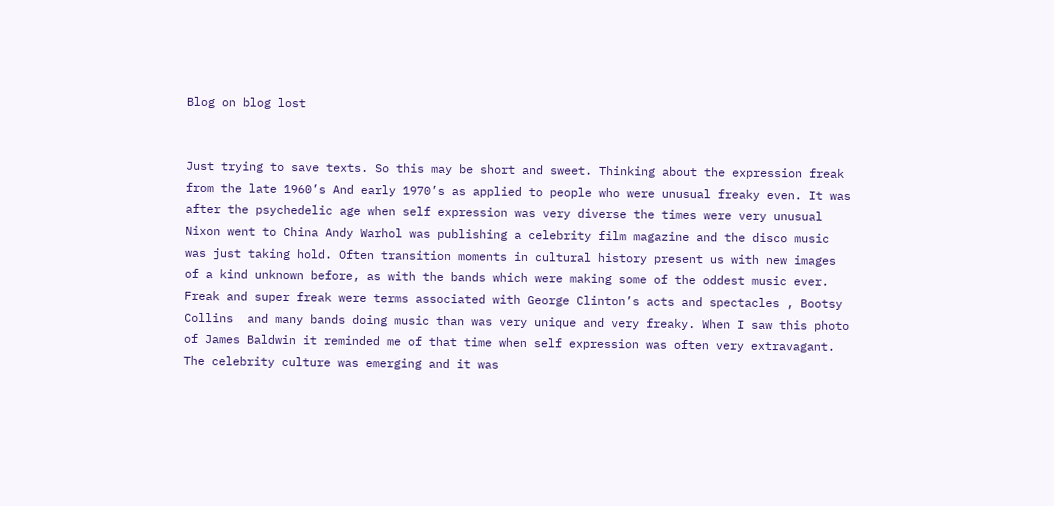Blog on blog lost


Just trying to save texts. So this may be short and sweet. Thinking about the expression freak from the late 1960’s And early 1970’s as applied to people who were unusual freaky even. It was after the psychedelic age when self expression was very diverse the times were very unusual Nixon went to China Andy Warhol was publishing a celebrity film magazine and the disco music was just taking hold. Often transition moments in cultural history present us with new images of a kind unknown before, as with the bands which were making some of the oddest music ever. Freak and super freak were terms associated with George Clinton’s acts and spectacles , Bootsy Collins  and many bands doing music than was very unique and very freaky. When I saw this photo of James Baldwin it reminded me of that time when self expression was often very extravagant. The celebrity culture was emerging and it was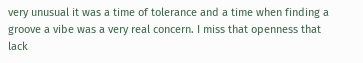very unusual it was a time of tolerance and a time when finding a groove a vibe was a very real concern. I miss that openness that lack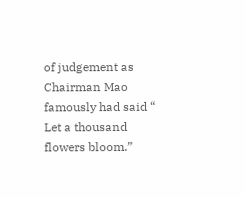of judgement as Chairman Mao famously had said “ Let a thousand flowers bloom.”